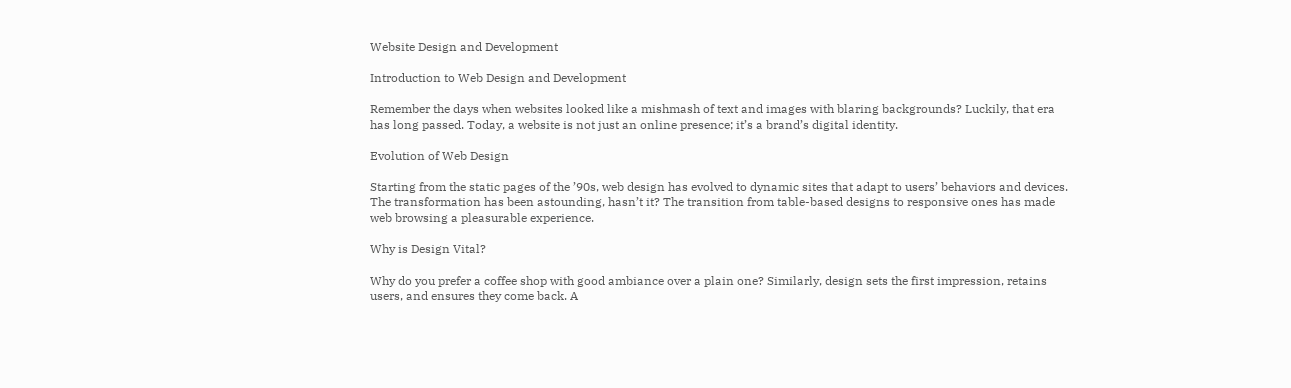Website Design and Development

Introduction to Web Design and Development

Remember the days when websites looked like a mishmash of text and images with blaring backgrounds? Luckily, that era has long passed. Today, a website is not just an online presence; it’s a brand’s digital identity.

Evolution of Web Design

Starting from the static pages of the ’90s, web design has evolved to dynamic sites that adapt to users’ behaviors and devices. The transformation has been astounding, hasn’t it? The transition from table-based designs to responsive ones has made web browsing a pleasurable experience.

Why is Design Vital?

Why do you prefer a coffee shop with good ambiance over a plain one? Similarly, design sets the first impression, retains users, and ensures they come back. A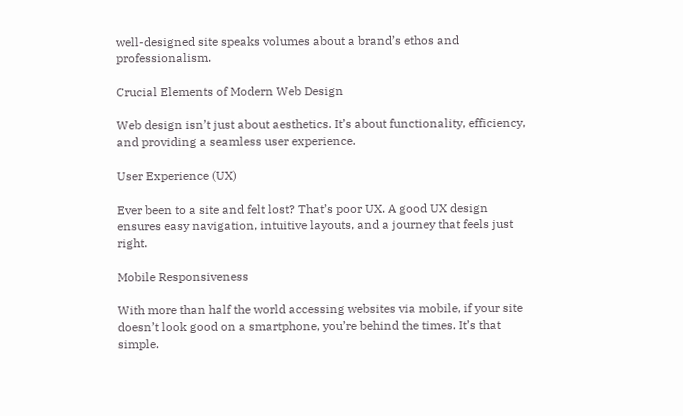well-designed site speaks volumes about a brand’s ethos and professionalism.

Crucial Elements of Modern Web Design

Web design isn’t just about aesthetics. It’s about functionality, efficiency, and providing a seamless user experience.

User Experience (UX)

Ever been to a site and felt lost? That’s poor UX. A good UX design ensures easy navigation, intuitive layouts, and a journey that feels just right.

Mobile Responsiveness

With more than half the world accessing websites via mobile, if your site doesn’t look good on a smartphone, you’re behind the times. It’s that simple.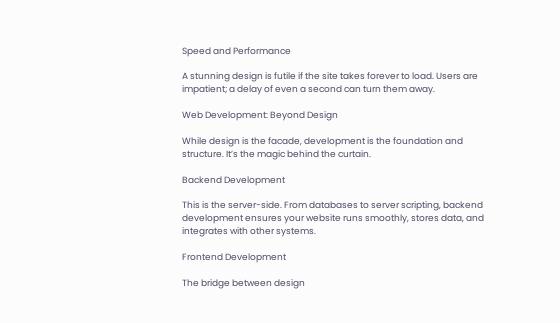Speed and Performance

A stunning design is futile if the site takes forever to load. Users are impatient; a delay of even a second can turn them away.

Web Development: Beyond Design

While design is the facade, development is the foundation and structure. It’s the magic behind the curtain.

Backend Development

This is the server-side. From databases to server scripting, backend development ensures your website runs smoothly, stores data, and integrates with other systems.

Frontend Development

The bridge between design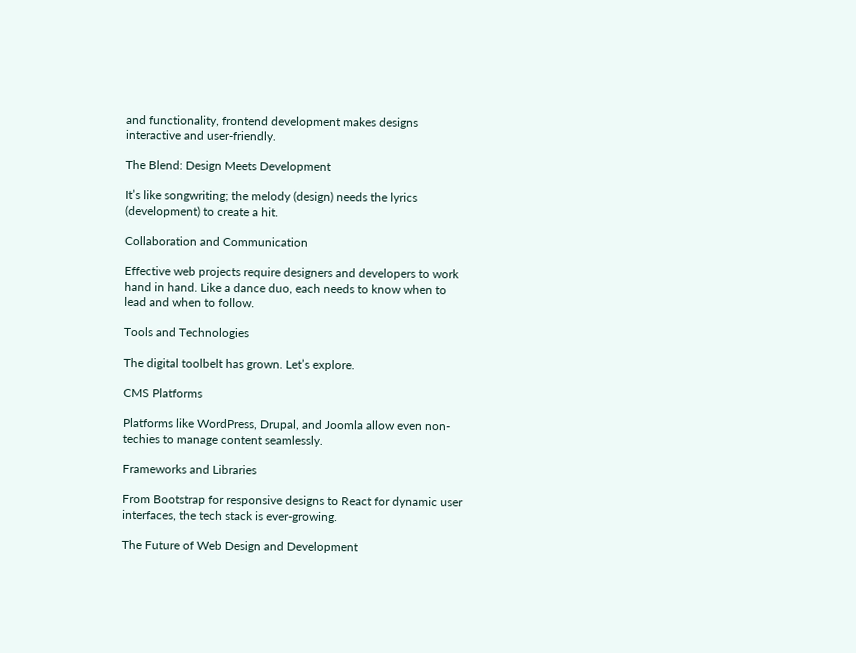and functionality, frontend development makes designs interactive and user-friendly.

The Blend: Design Meets Development

It’s like songwriting; the melody (design) needs the lyrics (development) to create a hit.

Collaboration and Communication

Effective web projects require designers and developers to work hand in hand. Like a dance duo, each needs to know when to lead and when to follow.

Tools and Technologies

The digital toolbelt has grown. Let’s explore.

CMS Platforms

Platforms like WordPress, Drupal, and Joomla allow even non-techies to manage content seamlessly.

Frameworks and Libraries

From Bootstrap for responsive designs to React for dynamic user interfaces, the tech stack is ever-growing.

The Future of Web Design and Development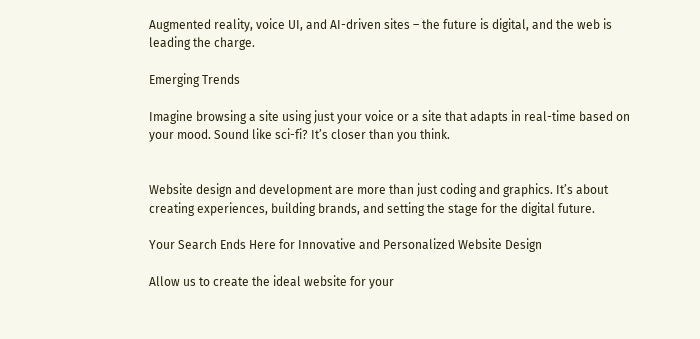Augmented reality, voice UI, and AI-driven sites – the future is digital, and the web is leading the charge.

Emerging Trends

Imagine browsing a site using just your voice or a site that adapts in real-time based on your mood. Sound like sci-fi? It’s closer than you think.


Website design and development are more than just coding and graphics. It’s about creating experiences, building brands, and setting the stage for the digital future.

Your Search Ends Here for Innovative and Personalized Website Design

Allow us to create the ideal website for your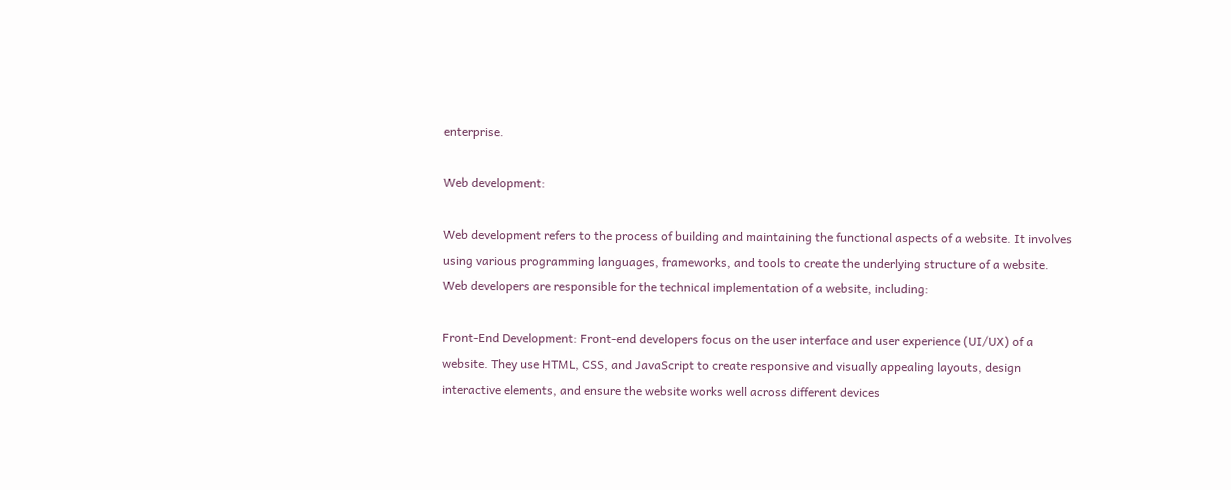enterprise.

Web development:

Web development refers to the process of building and maintaining the functional aspects of a website. It involves using various programming languages, frameworks, and tools to create the underlying structure of a website. Web developers are responsible for the technical implementation of a website, including:

Front-End Development: Front-end developers focus on the user interface and user experience (UI/UX) of a website. They use HTML, CSS, and JavaScript to create responsive and visually appealing layouts, design interactive elements, and ensure the website works well across different devices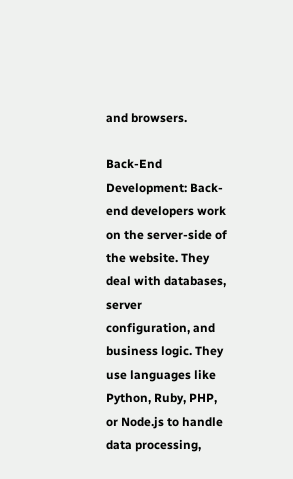and browsers.

Back-End Development: Back-end developers work on the server-side of the website. They deal with databases, server configuration, and business logic. They use languages like Python, Ruby, PHP, or Node.js to handle data processing,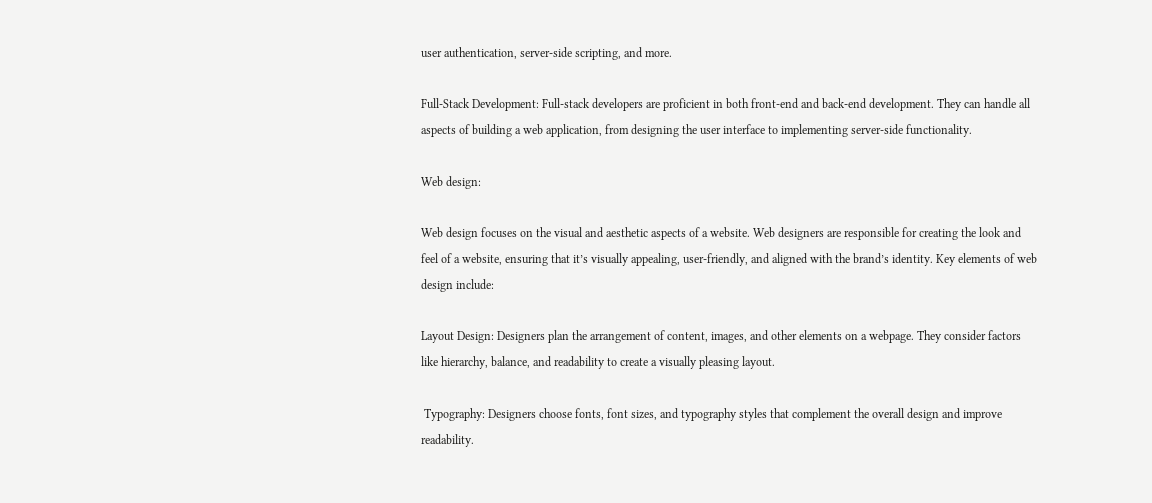user authentication, server-side scripting, and more.

Full-Stack Development: Full-stack developers are proficient in both front-end and back-end development. They can handle all aspects of building a web application, from designing the user interface to implementing server-side functionality.

Web design:

Web design focuses on the visual and aesthetic aspects of a website. Web designers are responsible for creating the look and feel of a website, ensuring that it’s visually appealing, user-friendly, and aligned with the brand’s identity. Key elements of web design include:

Layout Design: Designers plan the arrangement of content, images, and other elements on a webpage. They consider factors like hierarchy, balance, and readability to create a visually pleasing layout.

 Typography: Designers choose fonts, font sizes, and typography styles that complement the overall design and improve readability.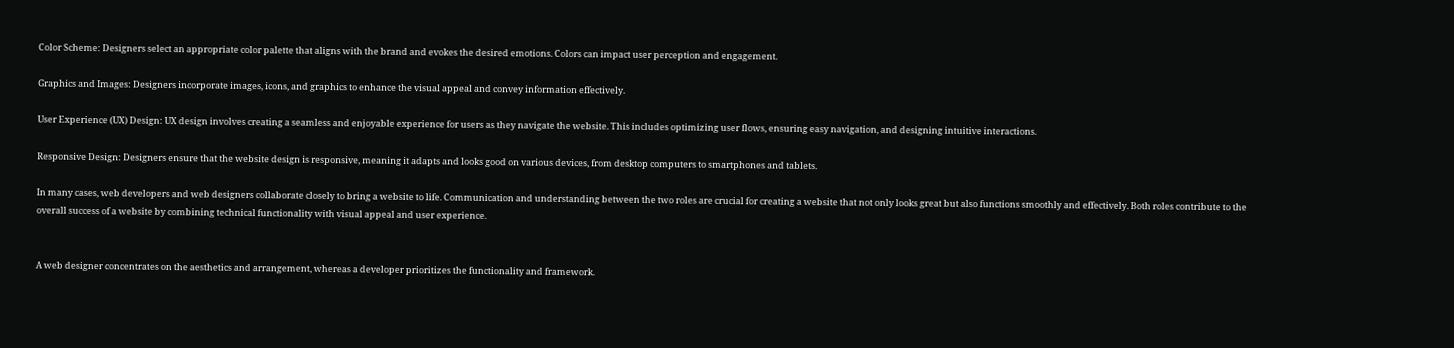Color Scheme: Designers select an appropriate color palette that aligns with the brand and evokes the desired emotions. Colors can impact user perception and engagement.

Graphics and Images: Designers incorporate images, icons, and graphics to enhance the visual appeal and convey information effectively.

User Experience (UX) Design: UX design involves creating a seamless and enjoyable experience for users as they navigate the website. This includes optimizing user flows, ensuring easy navigation, and designing intuitive interactions.

Responsive Design: Designers ensure that the website design is responsive, meaning it adapts and looks good on various devices, from desktop computers to smartphones and tablets.

In many cases, web developers and web designers collaborate closely to bring a website to life. Communication and understanding between the two roles are crucial for creating a website that not only looks great but also functions smoothly and effectively. Both roles contribute to the overall success of a website by combining technical functionality with visual appeal and user experience.


A web designer concentrates on the aesthetics and arrangement, whereas a developer prioritizes the functionality and framework.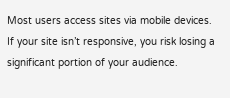Most users access sites via mobile devices. If your site isn’t responsive, you risk losing a significant portion of your audience.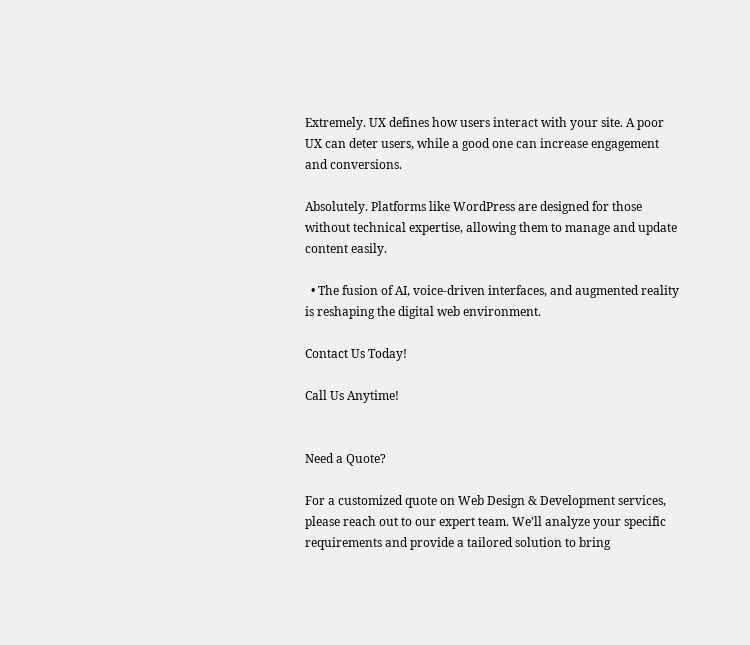Extremely. UX defines how users interact with your site. A poor UX can deter users, while a good one can increase engagement and conversions.

Absolutely. Platforms like WordPress are designed for those without technical expertise, allowing them to manage and update content easily.

  • The fusion of AI, voice-driven interfaces, and augmented reality is reshaping the digital web environment.

Contact Us Today!

Call Us Anytime!


Need a Quote?

For a customized quote on Web Design & Development services, please reach out to our expert team. We’ll analyze your specific requirements and provide a tailored solution to bring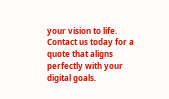your vision to life. Contact us today for a quote that aligns perfectly with your digital goals.